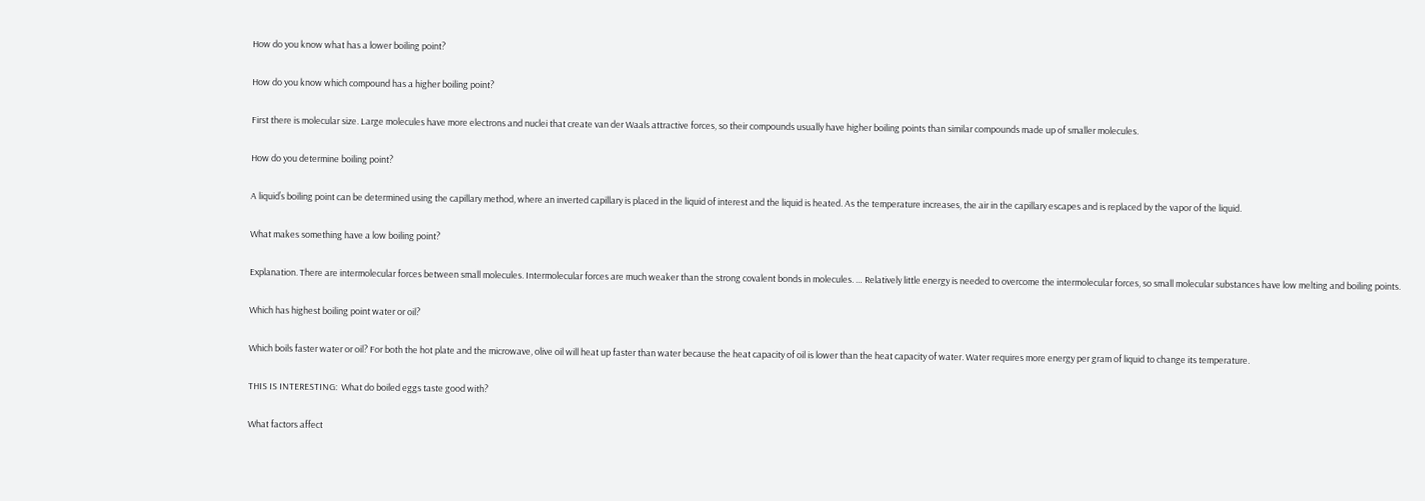How do you know what has a lower boiling point?

How do you know which compound has a higher boiling point?

First there is molecular size. Large molecules have more electrons and nuclei that create van der Waals attractive forces, so their compounds usually have higher boiling points than similar compounds made up of smaller molecules.

How do you determine boiling point?

A liquid’s boiling point can be determined using the capillary method, where an inverted capillary is placed in the liquid of interest and the liquid is heated. As the temperature increases, the air in the capillary escapes and is replaced by the vapor of the liquid.

What makes something have a low boiling point?

Explanation. There are intermolecular forces between small molecules. Intermolecular forces are much weaker than the strong covalent bonds in molecules. … Relatively little energy is needed to overcome the intermolecular forces, so small molecular substances have low melting and boiling points.

Which has highest boiling point water or oil?

Which boils faster water or oil? For both the hot plate and the microwave, olive oil will heat up faster than water because the heat capacity of oil is lower than the heat capacity of water. Water requires more energy per gram of liquid to change its temperature.

THIS IS INTERESTING:  What do boiled eggs taste good with?

What factors affect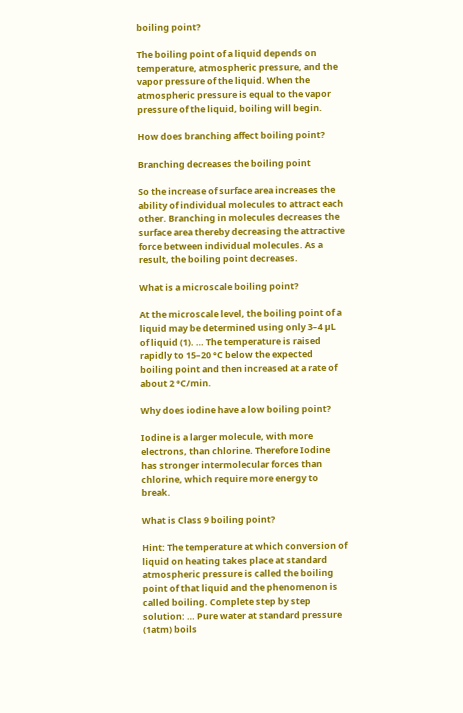boiling point?

The boiling point of a liquid depends on temperature, atmospheric pressure, and the vapor pressure of the liquid. When the atmospheric pressure is equal to the vapor pressure of the liquid, boiling will begin.

How does branching affect boiling point?

Branching decreases the boiling point

So the increase of surface area increases the ability of individual molecules to attract each other. Branching in molecules decreases the surface area thereby decreasing the attractive force between individual molecules. As a result, the boiling point decreases.

What is a microscale boiling point?

At the microscale level, the boiling point of a liquid may be determined using only 3–4 µL of liquid (1). … The temperature is raised rapidly to 15–20 °C below the expected boiling point and then increased at a rate of about 2 °C/min.

Why does iodine have a low boiling point?

Iodine is a larger molecule, with more electrons, than chlorine. Therefore Iodine has stronger intermolecular forces than chlorine, which require more energy to break.

What is Class 9 boiling point?

Hint: The temperature at which conversion of liquid on heating takes place at standard atmospheric pressure is called the boiling point of that liquid and the phenomenon is called boiling. Complete step by step solution: … Pure water at standard pressure (1atm) boils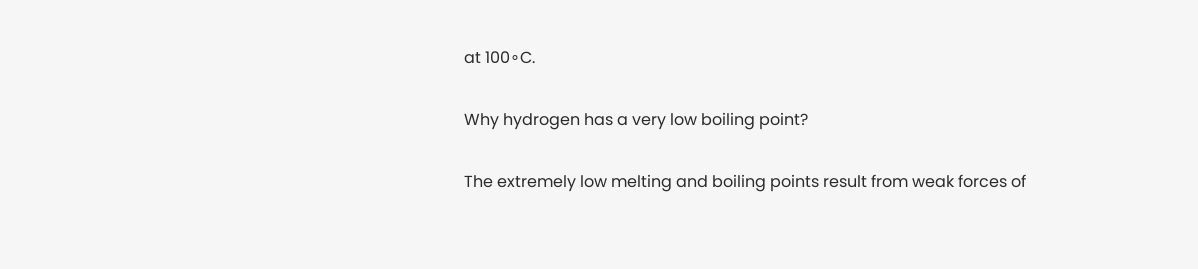at 100∘C.

Why hydrogen has a very low boiling point?

The extremely low melting and boiling points result from weak forces of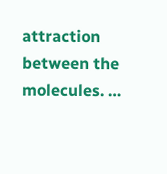attraction between the molecules. …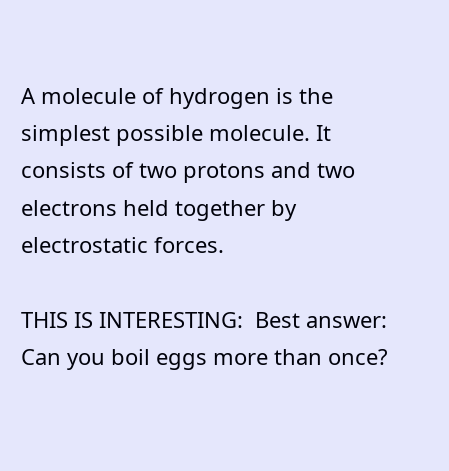A molecule of hydrogen is the simplest possible molecule. It consists of two protons and two electrons held together by electrostatic forces.

THIS IS INTERESTING:  Best answer: Can you boil eggs more than once?